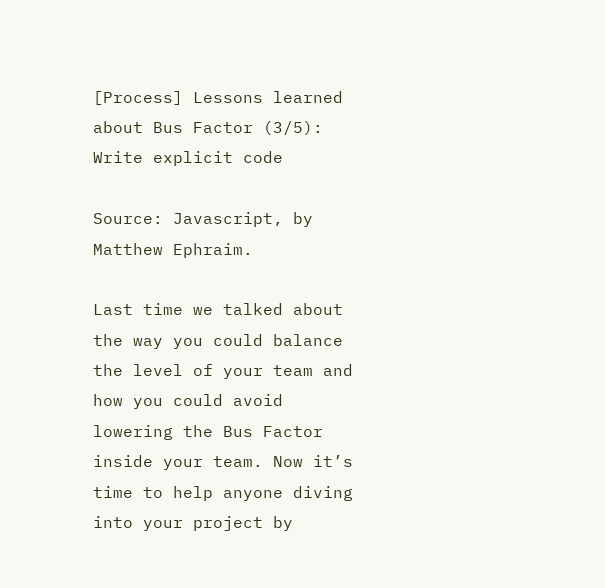[Process] Lessons learned about Bus Factor (3/5): Write explicit code

Source: Javascript, by Matthew Ephraim.

Last time we talked about the way you could balance the level of your team and how you could avoid lowering the Bus Factor inside your team. Now it’s time to help anyone diving into your project by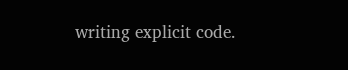writing explicit code.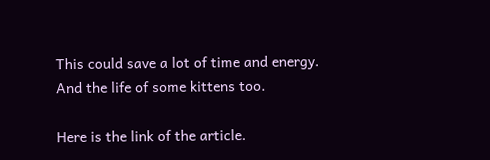This could save a lot of time and energy. And the life of some kittens too.

Here is the link of the article.